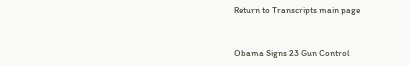Return to Transcripts main page


Obama Signs 23 Gun Control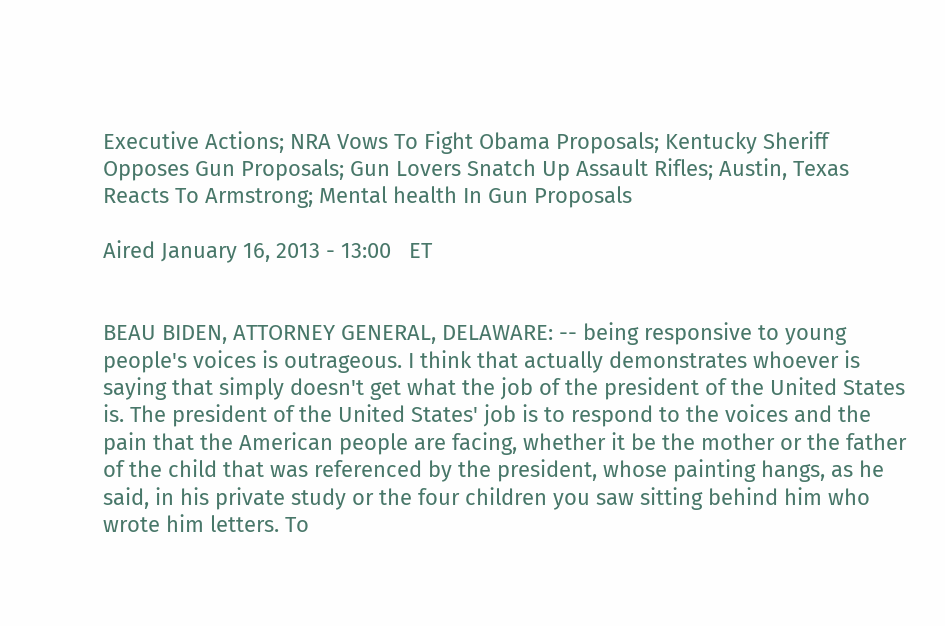Executive Actions; NRA Vows To Fight Obama Proposals; Kentucky Sheriff Opposes Gun Proposals; Gun Lovers Snatch Up Assault Rifles; Austin, Texas Reacts To Armstrong; Mental health In Gun Proposals

Aired January 16, 2013 - 13:00   ET


BEAU BIDEN, ATTORNEY GENERAL, DELAWARE: -- being responsive to young people's voices is outrageous. I think that actually demonstrates whoever is saying that simply doesn't get what the job of the president of the United States is. The president of the United States' job is to respond to the voices and the pain that the American people are facing, whether it be the mother or the father of the child that was referenced by the president, whose painting hangs, as he said, in his private study or the four children you saw sitting behind him who wrote him letters. To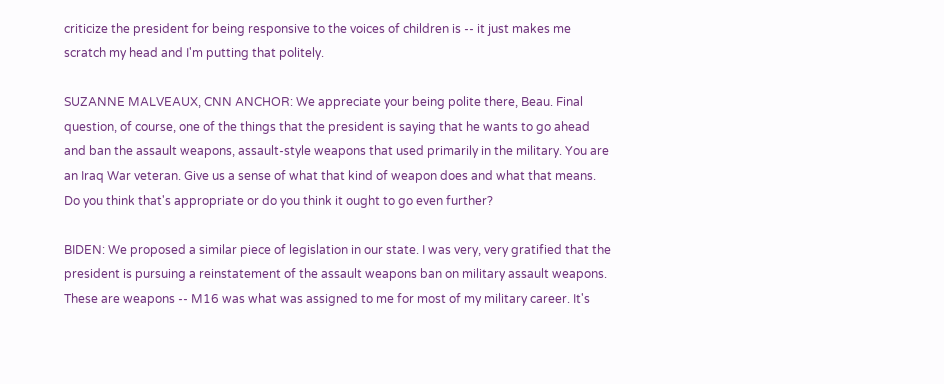criticize the president for being responsive to the voices of children is -- it just makes me scratch my head and I'm putting that politely.

SUZANNE MALVEAUX, CNN ANCHOR: We appreciate your being polite there, Beau. Final question, of course, one of the things that the president is saying that he wants to go ahead and ban the assault weapons, assault-style weapons that used primarily in the military. You are an Iraq War veteran. Give us a sense of what that kind of weapon does and what that means. Do you think that's appropriate or do you think it ought to go even further?

BIDEN: We proposed a similar piece of legislation in our state. I was very, very gratified that the president is pursuing a reinstatement of the assault weapons ban on military assault weapons. These are weapons -- M16 was what was assigned to me for most of my military career. It's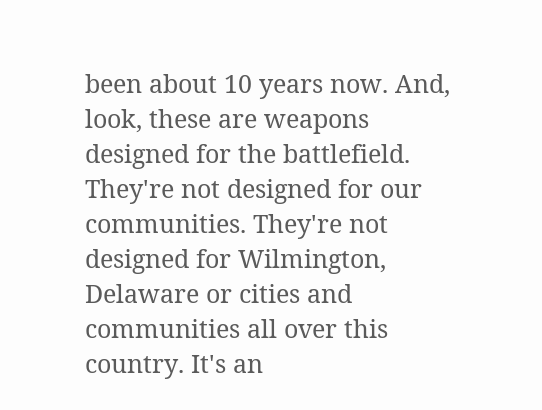been about 10 years now. And, look, these are weapons designed for the battlefield. They're not designed for our communities. They're not designed for Wilmington, Delaware or cities and communities all over this country. It's an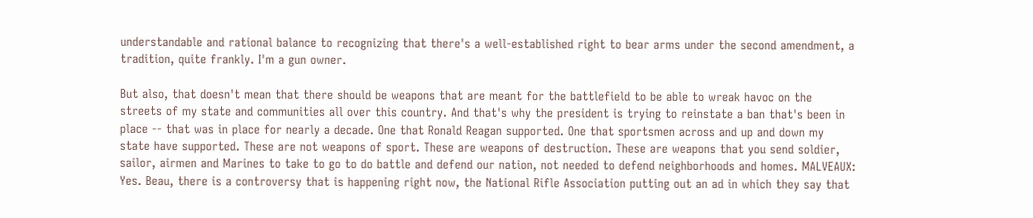understandable and rational balance to recognizing that there's a well-established right to bear arms under the second amendment, a tradition, quite frankly. I'm a gun owner.

But also, that doesn't mean that there should be weapons that are meant for the battlefield to be able to wreak havoc on the streets of my state and communities all over this country. And that's why the president is trying to reinstate a ban that's been in place -- that was in place for nearly a decade. One that Ronald Reagan supported. One that sportsmen across and up and down my state have supported. These are not weapons of sport. These are weapons of destruction. These are weapons that you send soldier, sailor, airmen and Marines to take to go to do battle and defend our nation, not needed to defend neighborhoods and homes. MALVEAUX: Yes. Beau, there is a controversy that is happening right now, the National Rifle Association putting out an ad in which they say that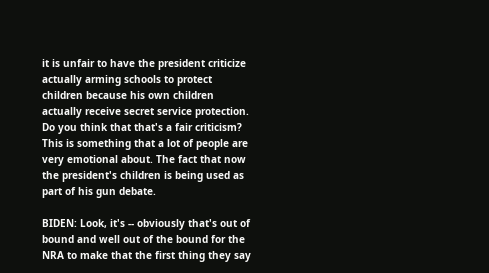it is unfair to have the president criticize actually arming schools to protect children because his own children actually receive secret service protection. Do you think that that's a fair criticism? This is something that a lot of people are very emotional about. The fact that now the president's children is being used as part of his gun debate.

BIDEN: Look, it's -- obviously that's out of bound and well out of the bound for the NRA to make that the first thing they say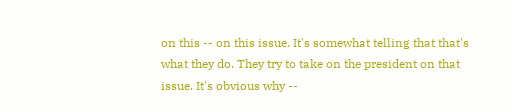on this -- on this issue. It's somewhat telling that that's what they do. They try to take on the president on that issue. It's obvious why --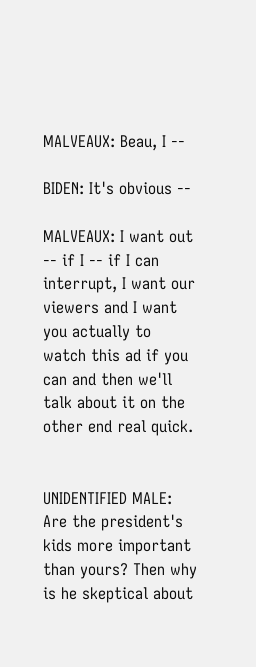MALVEAUX: Beau, I --

BIDEN: It's obvious --

MALVEAUX: I want out -- if I -- if I can interrupt, I want our viewers and I want you actually to watch this ad if you can and then we'll talk about it on the other end real quick.


UNIDENTIFIED MALE: Are the president's kids more important than yours? Then why is he skeptical about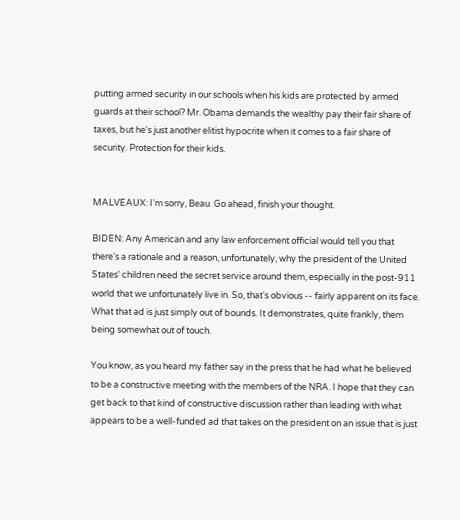putting armed security in our schools when his kids are protected by armed guards at their school? Mr. Obama demands the wealthy pay their fair share of taxes, but he's just another elitist hypocrite when it comes to a fair share of security. Protection for their kids.


MALVEAUX: I'm sorry, Beau. Go ahead, finish your thought.

BIDEN: Any American and any law enforcement official would tell you that there's a rationale and a reason, unfortunately, why the president of the United States' children need the secret service around them, especially in the post-911 world that we unfortunately live in. So, that's obvious -- fairly apparent on its face. What that ad is just simply out of bounds. It demonstrates, quite frankly, them being somewhat out of touch.

You know, as you heard my father say in the press that he had what he believed to be a constructive meeting with the members of the NRA. I hope that they can get back to that kind of constructive discussion rather than leading with what appears to be a well-funded ad that takes on the president on an issue that is just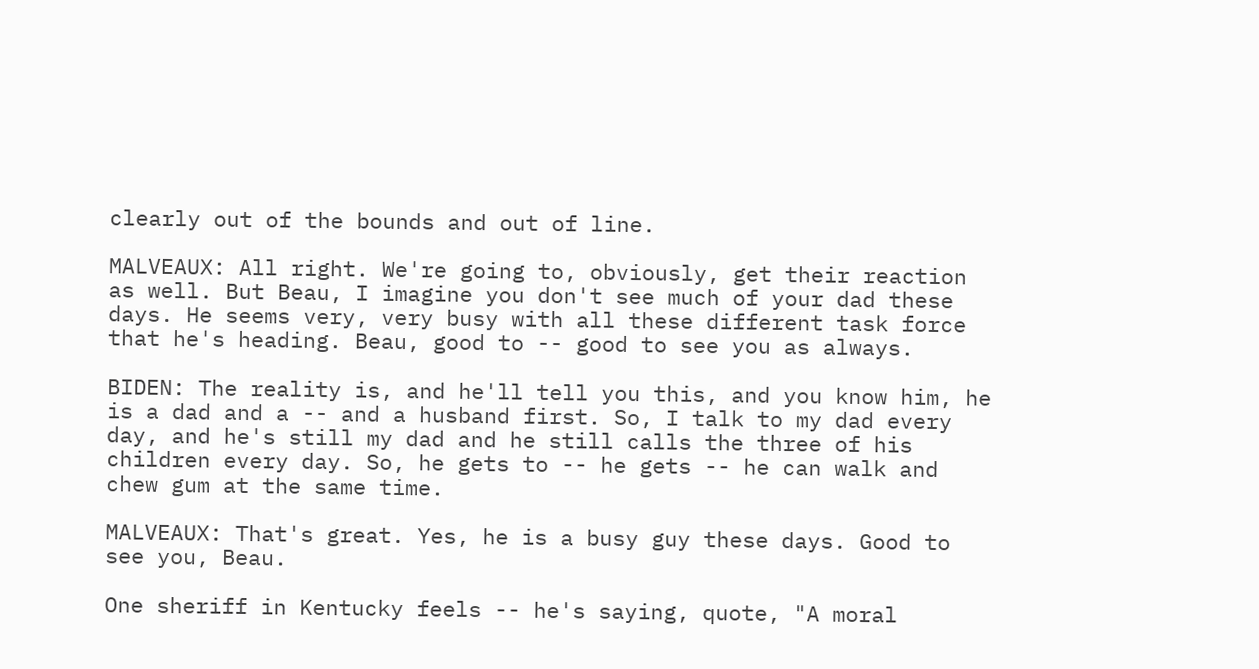clearly out of the bounds and out of line.

MALVEAUX: All right. We're going to, obviously, get their reaction as well. But Beau, I imagine you don't see much of your dad these days. He seems very, very busy with all these different task force that he's heading. Beau, good to -- good to see you as always.

BIDEN: The reality is, and he'll tell you this, and you know him, he is a dad and a -- and a husband first. So, I talk to my dad every day, and he's still my dad and he still calls the three of his children every day. So, he gets to -- he gets -- he can walk and chew gum at the same time.

MALVEAUX: That's great. Yes, he is a busy guy these days. Good to see you, Beau.

One sheriff in Kentucky feels -- he's saying, quote, "A moral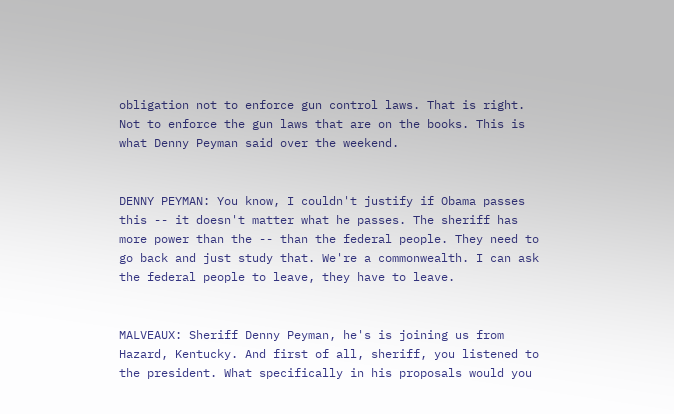obligation not to enforce gun control laws. That is right. Not to enforce the gun laws that are on the books. This is what Denny Peyman said over the weekend.


DENNY PEYMAN: You know, I couldn't justify if Obama passes this -- it doesn't matter what he passes. The sheriff has more power than the -- than the federal people. They need to go back and just study that. We're a commonwealth. I can ask the federal people to leave, they have to leave.


MALVEAUX: Sheriff Denny Peyman, he's is joining us from Hazard, Kentucky. And first of all, sheriff, you listened to the president. What specifically in his proposals would you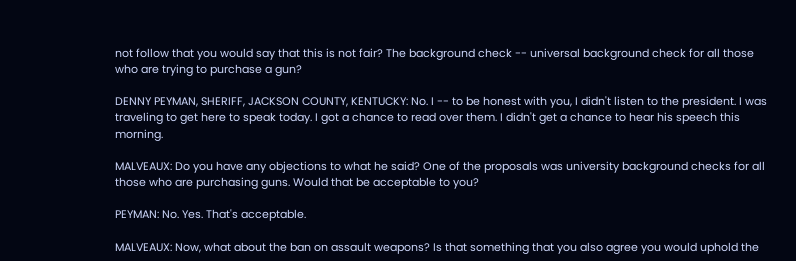not follow that you would say that this is not fair? The background check -- universal background check for all those who are trying to purchase a gun?

DENNY PEYMAN, SHERIFF, JACKSON COUNTY, KENTUCKY: No. I -- to be honest with you, I didn't listen to the president. I was traveling to get here to speak today. I got a chance to read over them. I didn't get a chance to hear his speech this morning.

MALVEAUX: Do you have any objections to what he said? One of the proposals was university background checks for all those who are purchasing guns. Would that be acceptable to you?

PEYMAN: No. Yes. That's acceptable.

MALVEAUX: Now, what about the ban on assault weapons? Is that something that you also agree you would uphold the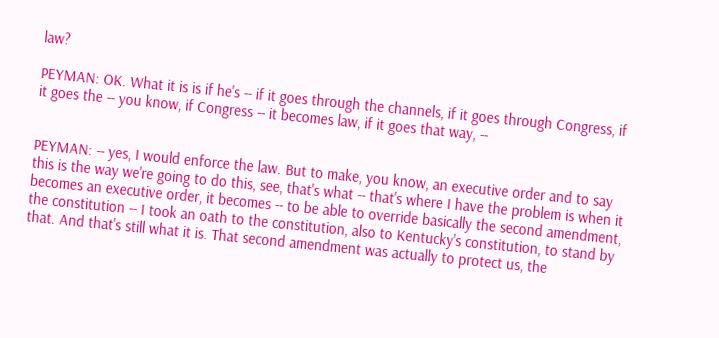law?

PEYMAN: OK. What it is is if he's -- if it goes through the channels, if it goes through Congress, if it goes the -- you know, if Congress -- it becomes law, if it goes that way, --


PEYMAN: -- yes, I would enforce the law. But to make, you know, an executive order and to say this is the way we're going to do this, see, that's what -- that's where I have the problem is when it becomes an executive order, it becomes -- to be able to override basically the second amendment, the constitution -- I took an oath to the constitution, also to Kentucky's constitution, to stand by that. And that's still what it is. That second amendment was actually to protect us, the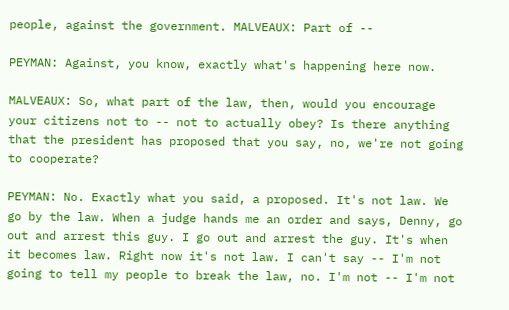people, against the government. MALVEAUX: Part of --

PEYMAN: Against, you know, exactly what's happening here now.

MALVEAUX: So, what part of the law, then, would you encourage your citizens not to -- not to actually obey? Is there anything that the president has proposed that you say, no, we're not going to cooperate?

PEYMAN: No. Exactly what you said, a proposed. It's not law. We go by the law. When a judge hands me an order and says, Denny, go out and arrest this guy. I go out and arrest the guy. It's when it becomes law. Right now it's not law. I can't say -- I'm not going to tell my people to break the law, no. I'm not -- I'm not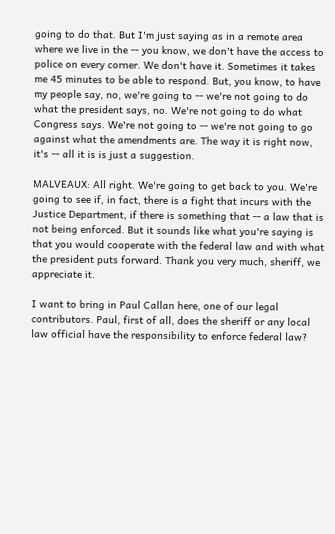going to do that. But I'm just saying as in a remote area where we live in the -- you know, we don't have the access to police on every corner. We don't have it. Sometimes it takes me 45 minutes to be able to respond. But, you know, to have my people say, no, we're going to -- we're not going to do what the president says, no. We're not going to do what Congress says. We're not going to -- we're not going to go against what the amendments are. The way it is right now, it's -- all it is is just a suggestion.

MALVEAUX: All right. We're going to get back to you. We're going to see if, in fact, there is a fight that incurs with the Justice Department, if there is something that -- a law that is not being enforced. But it sounds like what you're saying is that you would cooperate with the federal law and with what the president puts forward. Thank you very much, sheriff, we appreciate it.

I want to bring in Paul Callan here, one of our legal contributors. Paul, first of all, does the sheriff or any local law official have the responsibility to enforce federal law?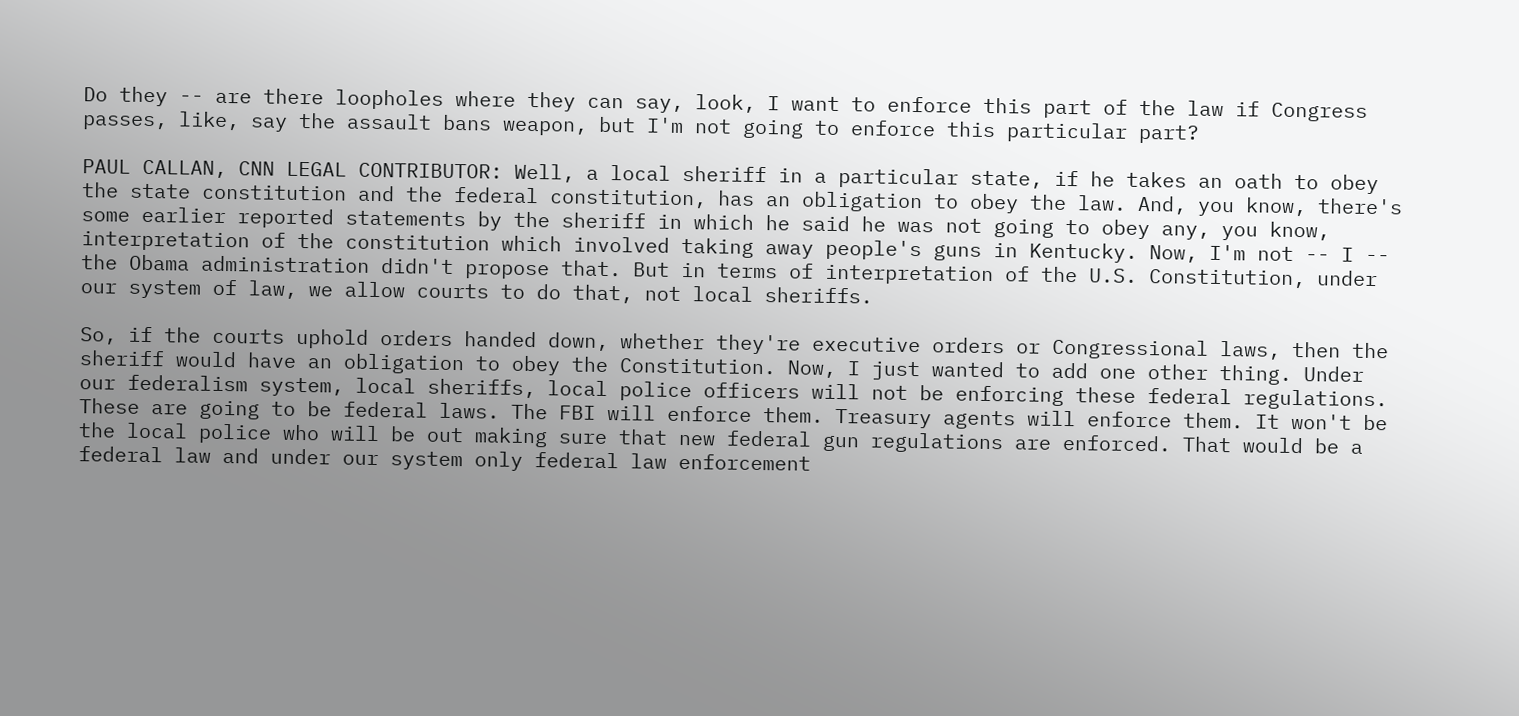Do they -- are there loopholes where they can say, look, I want to enforce this part of the law if Congress passes, like, say the assault bans weapon, but I'm not going to enforce this particular part?

PAUL CALLAN, CNN LEGAL CONTRIBUTOR: Well, a local sheriff in a particular state, if he takes an oath to obey the state constitution and the federal constitution, has an obligation to obey the law. And, you know, there's some earlier reported statements by the sheriff in which he said he was not going to obey any, you know, interpretation of the constitution which involved taking away people's guns in Kentucky. Now, I'm not -- I -- the Obama administration didn't propose that. But in terms of interpretation of the U.S. Constitution, under our system of law, we allow courts to do that, not local sheriffs.

So, if the courts uphold orders handed down, whether they're executive orders or Congressional laws, then the sheriff would have an obligation to obey the Constitution. Now, I just wanted to add one other thing. Under our federalism system, local sheriffs, local police officers will not be enforcing these federal regulations. These are going to be federal laws. The FBI will enforce them. Treasury agents will enforce them. It won't be the local police who will be out making sure that new federal gun regulations are enforced. That would be a federal law and under our system only federal law enforcement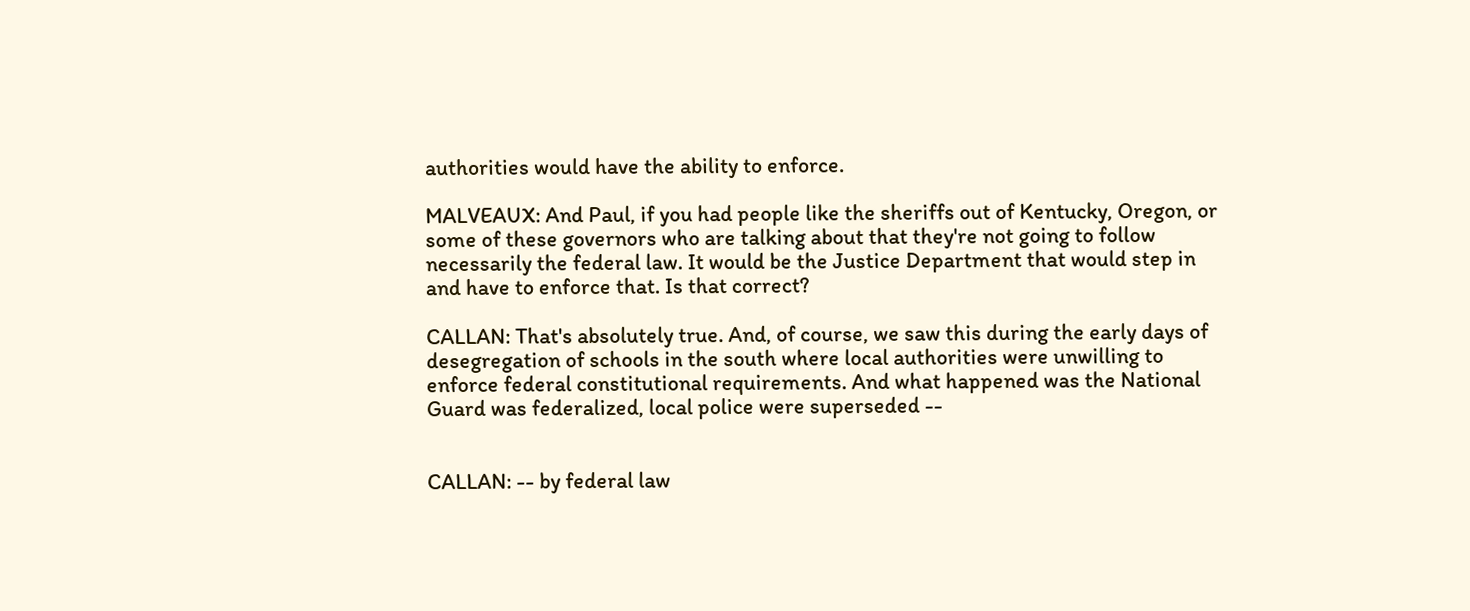authorities would have the ability to enforce.

MALVEAUX: And Paul, if you had people like the sheriffs out of Kentucky, Oregon, or some of these governors who are talking about that they're not going to follow necessarily the federal law. It would be the Justice Department that would step in and have to enforce that. Is that correct?

CALLAN: That's absolutely true. And, of course, we saw this during the early days of desegregation of schools in the south where local authorities were unwilling to enforce federal constitutional requirements. And what happened was the National Guard was federalized, local police were superseded --


CALLAN: -- by federal law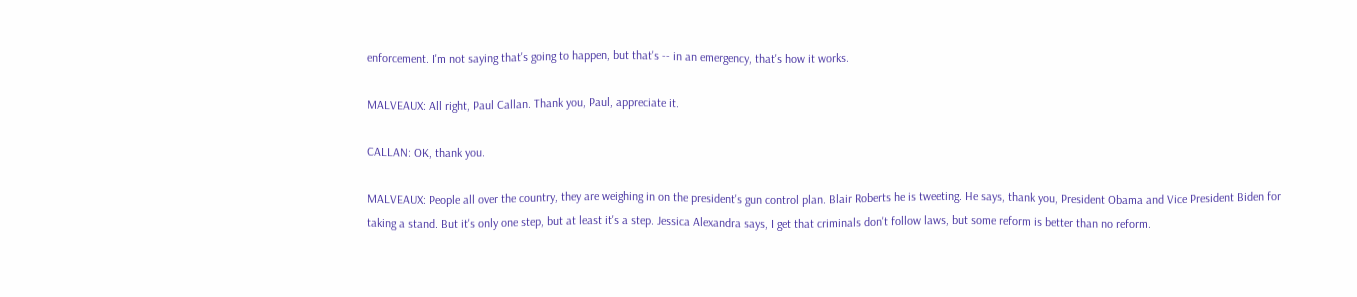enforcement. I'm not saying that's going to happen, but that's -- in an emergency, that's how it works.

MALVEAUX: All right, Paul Callan. Thank you, Paul, appreciate it.

CALLAN: OK, thank you.

MALVEAUX: People all over the country, they are weighing in on the president's gun control plan. Blair Roberts he is tweeting. He says, thank you, President Obama and Vice President Biden for taking a stand. But it's only one step, but at least it's a step. Jessica Alexandra says, I get that criminals don't follow laws, but some reform is better than no reform.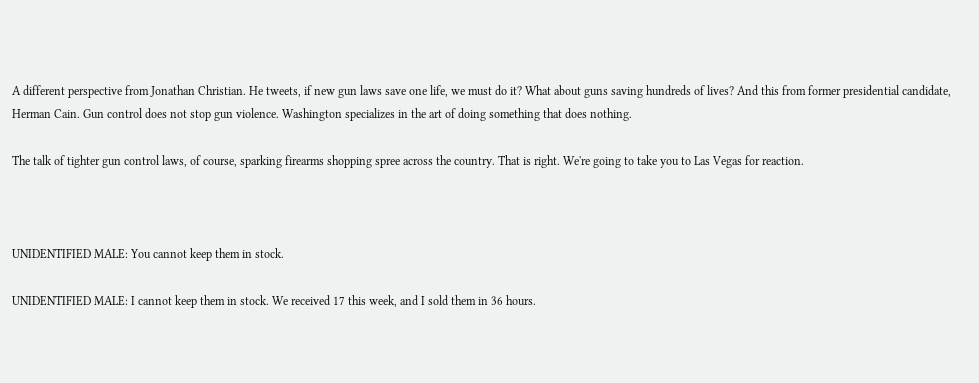A different perspective from Jonathan Christian. He tweets, if new gun laws save one life, we must do it? What about guns saving hundreds of lives? And this from former presidential candidate, Herman Cain. Gun control does not stop gun violence. Washington specializes in the art of doing something that does nothing.

The talk of tighter gun control laws, of course, sparking firearms shopping spree across the country. That is right. We're going to take you to Las Vegas for reaction.



UNIDENTIFIED MALE: You cannot keep them in stock.

UNIDENTIFIED MALE: I cannot keep them in stock. We received 17 this week, and I sold them in 36 hours.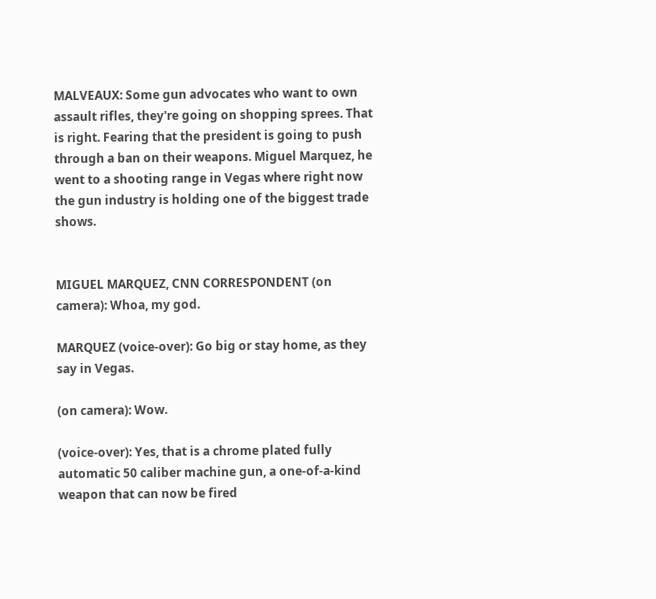MALVEAUX: Some gun advocates who want to own assault rifles, they're going on shopping sprees. That is right. Fearing that the president is going to push through a ban on their weapons. Miguel Marquez, he went to a shooting range in Vegas where right now the gun industry is holding one of the biggest trade shows.


MIGUEL MARQUEZ, CNN CORRESPONDENT (on camera): Whoa, my god.

MARQUEZ (voice-over): Go big or stay home, as they say in Vegas.

(on camera): Wow.

(voice-over): Yes, that is a chrome plated fully automatic 50 caliber machine gun, a one-of-a-kind weapon that can now be fired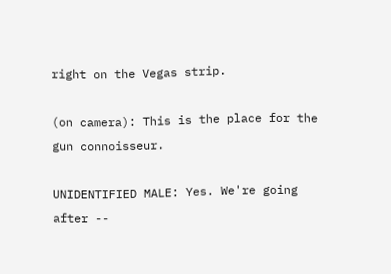right on the Vegas strip.

(on camera): This is the place for the gun connoisseur.

UNIDENTIFIED MALE: Yes. We're going after --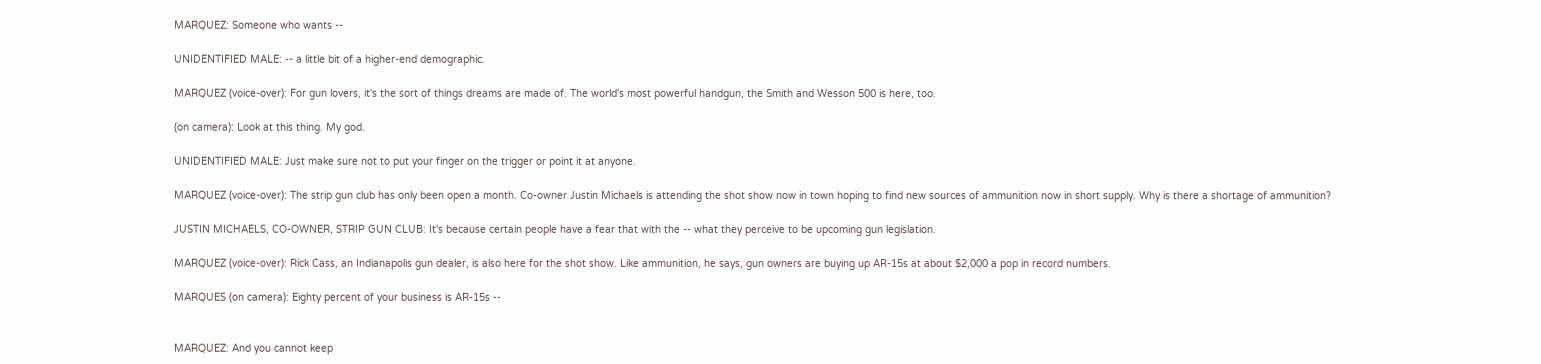MARQUEZ: Someone who wants --

UNIDENTIFIED MALE: -- a little bit of a higher-end demographic.

MARQUEZ (voice-over): For gun lovers, it's the sort of things dreams are made of. The world's most powerful handgun, the Smith and Wesson 500 is here, too.

(on camera): Look at this thing. My god.

UNIDENTIFIED MALE: Just make sure not to put your finger on the trigger or point it at anyone.

MARQUEZ (voice-over): The strip gun club has only been open a month. Co-owner Justin Michaels is attending the shot show now in town hoping to find new sources of ammunition now in short supply. Why is there a shortage of ammunition?

JUSTIN MICHAELS, CO-OWNER, STRIP GUN CLUB: It's because certain people have a fear that with the -- what they perceive to be upcoming gun legislation.

MARQUEZ (voice-over): Rick Cass, an Indianapolis gun dealer, is also here for the shot show. Like ammunition, he says, gun owners are buying up AR-15s at about $2,000 a pop in record numbers.

MARQUES (on camera): Eighty percent of your business is AR-15s --


MARQUEZ: And you cannot keep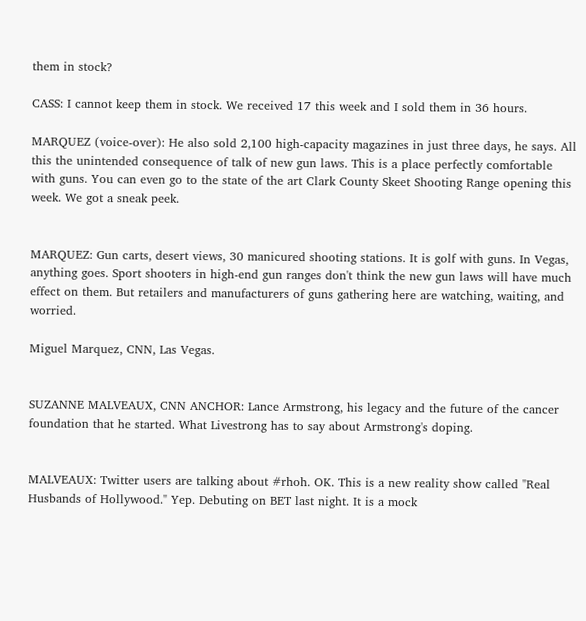them in stock?

CASS: I cannot keep them in stock. We received 17 this week and I sold them in 36 hours.

MARQUEZ (voice-over): He also sold 2,100 high-capacity magazines in just three days, he says. All this the unintended consequence of talk of new gun laws. This is a place perfectly comfortable with guns. You can even go to the state of the art Clark County Skeet Shooting Range opening this week. We got a sneak peek.


MARQUEZ: Gun carts, desert views, 30 manicured shooting stations. It is golf with guns. In Vegas, anything goes. Sport shooters in high-end gun ranges don't think the new gun laws will have much effect on them. But retailers and manufacturers of guns gathering here are watching, waiting, and worried.

Miguel Marquez, CNN, Las Vegas.


SUZANNE MALVEAUX, CNN ANCHOR: Lance Armstrong, his legacy and the future of the cancer foundation that he started. What Livestrong has to say about Armstrong's doping.


MALVEAUX: Twitter users are talking about #rhoh. OK. This is a new reality show called "Real Husbands of Hollywood." Yep. Debuting on BET last night. It is a mock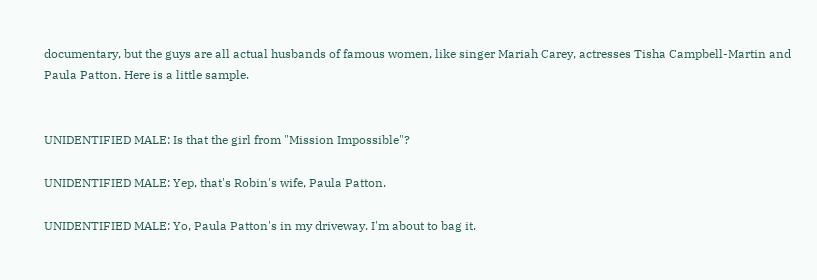documentary, but the guys are all actual husbands of famous women, like singer Mariah Carey, actresses Tisha Campbell-Martin and Paula Patton. Here is a little sample.


UNIDENTIFIED MALE: Is that the girl from "Mission Impossible"?

UNIDENTIFIED MALE: Yep, that's Robin's wife, Paula Patton.

UNIDENTIFIED MALE: Yo, Paula Patton's in my driveway. I'm about to bag it.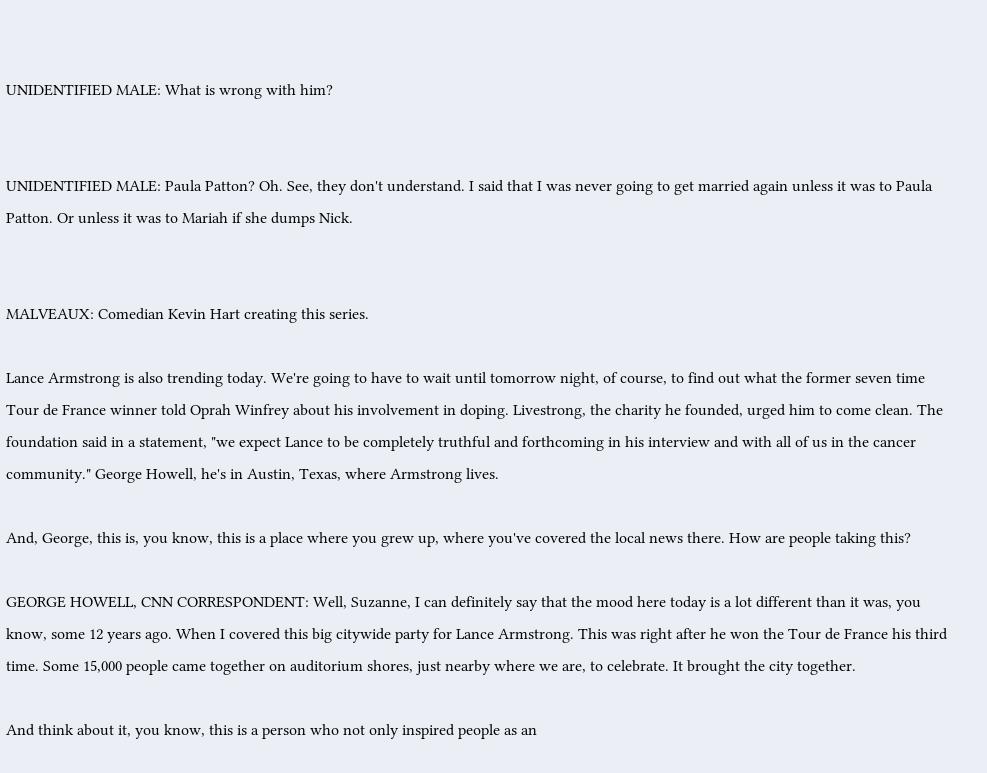UNIDENTIFIED MALE: What is wrong with him?


UNIDENTIFIED MALE: Paula Patton? Oh. See, they don't understand. I said that I was never going to get married again unless it was to Paula Patton. Or unless it was to Mariah if she dumps Nick.


MALVEAUX: Comedian Kevin Hart creating this series.

Lance Armstrong is also trending today. We're going to have to wait until tomorrow night, of course, to find out what the former seven time Tour de France winner told Oprah Winfrey about his involvement in doping. Livestrong, the charity he founded, urged him to come clean. The foundation said in a statement, "we expect Lance to be completely truthful and forthcoming in his interview and with all of us in the cancer community." George Howell, he's in Austin, Texas, where Armstrong lives.

And, George, this is, you know, this is a place where you grew up, where you've covered the local news there. How are people taking this?

GEORGE HOWELL, CNN CORRESPONDENT: Well, Suzanne, I can definitely say that the mood here today is a lot different than it was, you know, some 12 years ago. When I covered this big citywide party for Lance Armstrong. This was right after he won the Tour de France his third time. Some 15,000 people came together on auditorium shores, just nearby where we are, to celebrate. It brought the city together.

And think about it, you know, this is a person who not only inspired people as an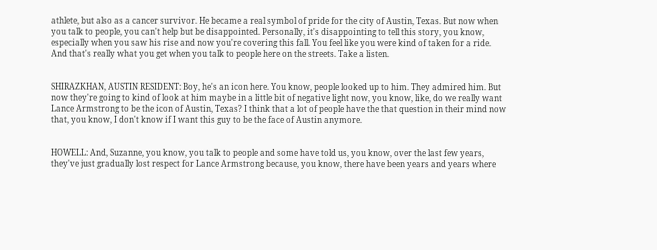athlete, but also as a cancer survivor. He became a real symbol of pride for the city of Austin, Texas. But now when you talk to people, you can't help but be disappointed. Personally, it's disappointing to tell this story, you know, especially when you saw his rise and now you're covering this fall. You feel like you were kind of taken for a ride. And that's really what you get when you talk to people here on the streets. Take a listen.


SHIRAZKHAN, AUSTIN RESIDENT: Boy, he's an icon here. You know, people looked up to him. They admired him. But now they're going to kind of look at him maybe in a little bit of negative light now, you know, like, do we really want Lance Armstrong to be the icon of Austin, Texas? I think that a lot of people have the that question in their mind now that, you know, I don't know if I want this guy to be the face of Austin anymore.


HOWELL: And, Suzanne, you know, you talk to people and some have told us, you know, over the last few years, they've just gradually lost respect for Lance Armstrong because, you know, there have been years and years where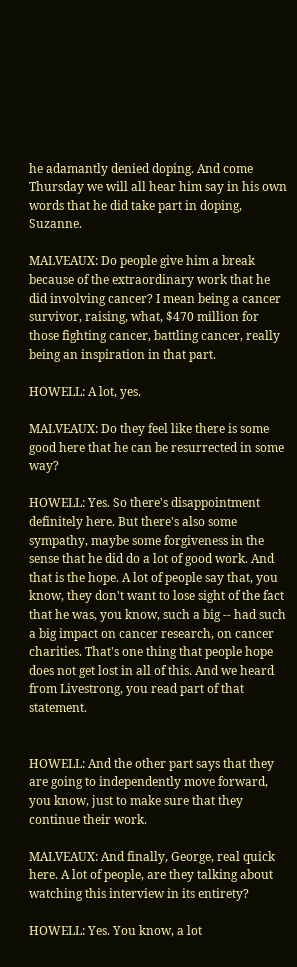he adamantly denied doping. And come Thursday we will all hear him say in his own words that he did take part in doping, Suzanne.

MALVEAUX: Do people give him a break because of the extraordinary work that he did involving cancer? I mean being a cancer survivor, raising, what, $470 million for those fighting cancer, battling cancer, really being an inspiration in that part.

HOWELL: A lot, yes.

MALVEAUX: Do they feel like there is some good here that he can be resurrected in some way?

HOWELL: Yes. So there's disappointment definitely here. But there's also some sympathy, maybe some forgiveness in the sense that he did do a lot of good work. And that is the hope. A lot of people say that, you know, they don't want to lose sight of the fact that he was, you know, such a big -- had such a big impact on cancer research, on cancer charities. That's one thing that people hope does not get lost in all of this. And we heard from Livestrong, you read part of that statement.


HOWELL: And the other part says that they are going to independently move forward, you know, just to make sure that they continue their work.

MALVEAUX: And finally, George, real quick here. A lot of people, are they talking about watching this interview in its entirety?

HOWELL: Yes. You know, a lot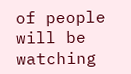of people will be watching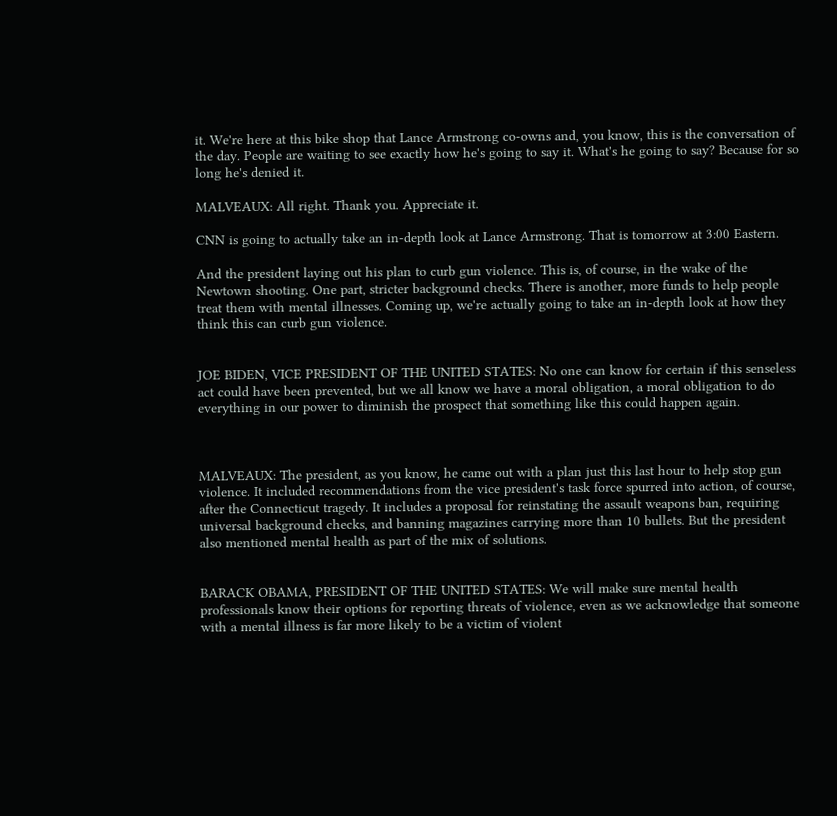it. We're here at this bike shop that Lance Armstrong co-owns and, you know, this is the conversation of the day. People are waiting to see exactly how he's going to say it. What's he going to say? Because for so long he's denied it.

MALVEAUX: All right. Thank you. Appreciate it.

CNN is going to actually take an in-depth look at Lance Armstrong. That is tomorrow at 3:00 Eastern.

And the president laying out his plan to curb gun violence. This is, of course, in the wake of the Newtown shooting. One part, stricter background checks. There is another, more funds to help people treat them with mental illnesses. Coming up, we're actually going to take an in-depth look at how they think this can curb gun violence.


JOE BIDEN, VICE PRESIDENT OF THE UNITED STATES: No one can know for certain if this senseless act could have been prevented, but we all know we have a moral obligation, a moral obligation to do everything in our power to diminish the prospect that something like this could happen again.



MALVEAUX: The president, as you know, he came out with a plan just this last hour to help stop gun violence. It included recommendations from the vice president's task force spurred into action, of course, after the Connecticut tragedy. It includes a proposal for reinstating the assault weapons ban, requiring universal background checks, and banning magazines carrying more than 10 bullets. But the president also mentioned mental health as part of the mix of solutions.


BARACK OBAMA, PRESIDENT OF THE UNITED STATES: We will make sure mental health professionals know their options for reporting threats of violence, even as we acknowledge that someone with a mental illness is far more likely to be a victim of violent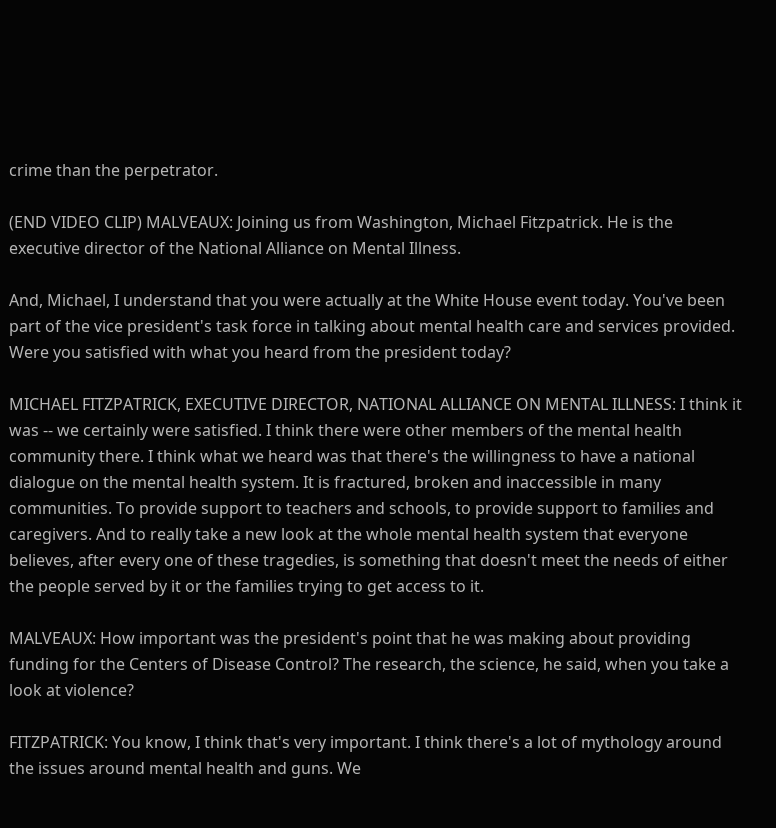crime than the perpetrator.

(END VIDEO CLIP) MALVEAUX: Joining us from Washington, Michael Fitzpatrick. He is the executive director of the National Alliance on Mental Illness.

And, Michael, I understand that you were actually at the White House event today. You've been part of the vice president's task force in talking about mental health care and services provided. Were you satisfied with what you heard from the president today?

MICHAEL FITZPATRICK, EXECUTIVE DIRECTOR, NATIONAL ALLIANCE ON MENTAL ILLNESS: I think it was -- we certainly were satisfied. I think there were other members of the mental health community there. I think what we heard was that there's the willingness to have a national dialogue on the mental health system. It is fractured, broken and inaccessible in many communities. To provide support to teachers and schools, to provide support to families and caregivers. And to really take a new look at the whole mental health system that everyone believes, after every one of these tragedies, is something that doesn't meet the needs of either the people served by it or the families trying to get access to it.

MALVEAUX: How important was the president's point that he was making about providing funding for the Centers of Disease Control? The research, the science, he said, when you take a look at violence?

FITZPATRICK: You know, I think that's very important. I think there's a lot of mythology around the issues around mental health and guns. We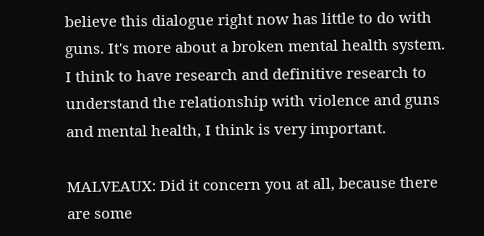believe this dialogue right now has little to do with guns. It's more about a broken mental health system. I think to have research and definitive research to understand the relationship with violence and guns and mental health, I think is very important.

MALVEAUX: Did it concern you at all, because there are some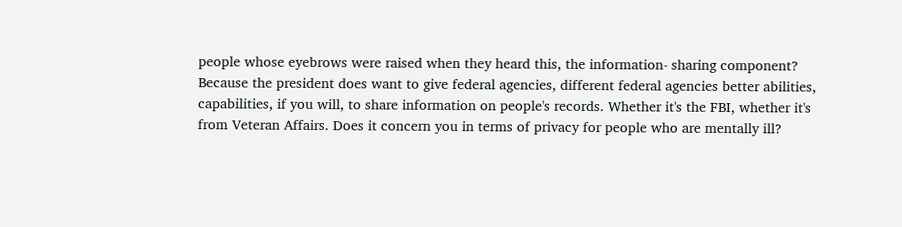people whose eyebrows were raised when they heard this, the information- sharing component? Because the president does want to give federal agencies, different federal agencies better abilities, capabilities, if you will, to share information on people's records. Whether it's the FBI, whether it's from Veteran Affairs. Does it concern you in terms of privacy for people who are mentally ill?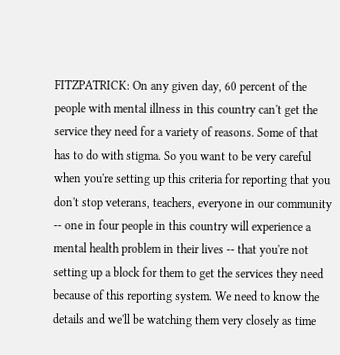FITZPATRICK: On any given day, 60 percent of the people with mental illness in this country can't get the service they need for a variety of reasons. Some of that has to do with stigma. So you want to be very careful when you're setting up this criteria for reporting that you don't stop veterans, teachers, everyone in our community -- one in four people in this country will experience a mental health problem in their lives -- that you're not setting up a block for them to get the services they need because of this reporting system. We need to know the details and we'll be watching them very closely as time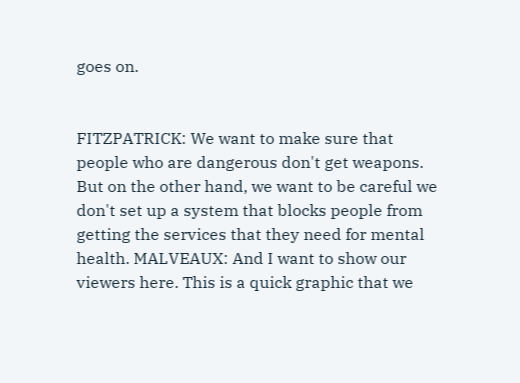goes on.


FITZPATRICK: We want to make sure that people who are dangerous don't get weapons. But on the other hand, we want to be careful we don't set up a system that blocks people from getting the services that they need for mental health. MALVEAUX: And I want to show our viewers here. This is a quick graphic that we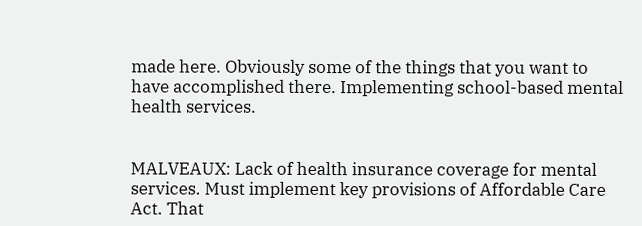made here. Obviously some of the things that you want to have accomplished there. Implementing school-based mental health services.


MALVEAUX: Lack of health insurance coverage for mental services. Must implement key provisions of Affordable Care Act. That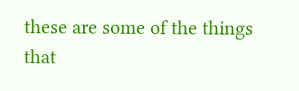these are some of the things that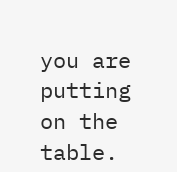you are putting on the table.